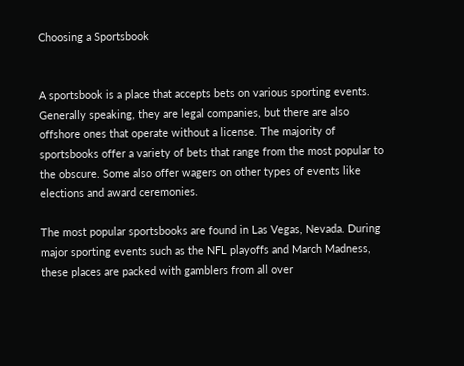Choosing a Sportsbook


A sportsbook is a place that accepts bets on various sporting events. Generally speaking, they are legal companies, but there are also offshore ones that operate without a license. The majority of sportsbooks offer a variety of bets that range from the most popular to the obscure. Some also offer wagers on other types of events like elections and award ceremonies.

The most popular sportsbooks are found in Las Vegas, Nevada. During major sporting events such as the NFL playoffs and March Madness, these places are packed with gamblers from all over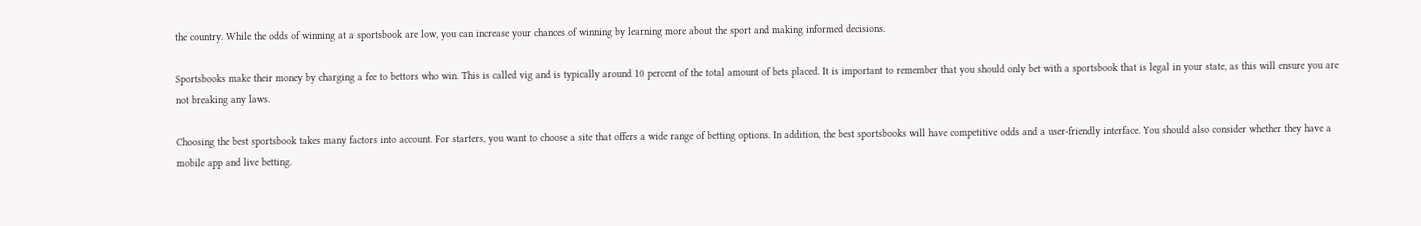the country. While the odds of winning at a sportsbook are low, you can increase your chances of winning by learning more about the sport and making informed decisions.

Sportsbooks make their money by charging a fee to bettors who win. This is called vig and is typically around 10 percent of the total amount of bets placed. It is important to remember that you should only bet with a sportsbook that is legal in your state, as this will ensure you are not breaking any laws.

Choosing the best sportsbook takes many factors into account. For starters, you want to choose a site that offers a wide range of betting options. In addition, the best sportsbooks will have competitive odds and a user-friendly interface. You should also consider whether they have a mobile app and live betting.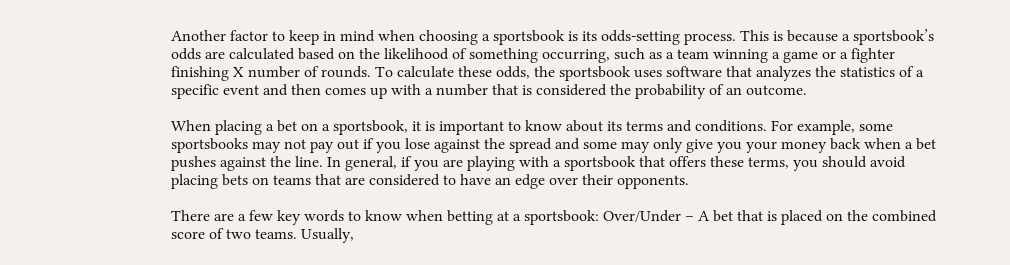Another factor to keep in mind when choosing a sportsbook is its odds-setting process. This is because a sportsbook’s odds are calculated based on the likelihood of something occurring, such as a team winning a game or a fighter finishing X number of rounds. To calculate these odds, the sportsbook uses software that analyzes the statistics of a specific event and then comes up with a number that is considered the probability of an outcome.

When placing a bet on a sportsbook, it is important to know about its terms and conditions. For example, some sportsbooks may not pay out if you lose against the spread and some may only give you your money back when a bet pushes against the line. In general, if you are playing with a sportsbook that offers these terms, you should avoid placing bets on teams that are considered to have an edge over their opponents.

There are a few key words to know when betting at a sportsbook: Over/Under – A bet that is placed on the combined score of two teams. Usually,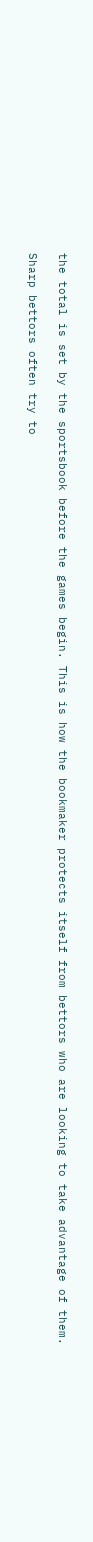the total is set by the sportsbook before the games begin. This is how the bookmaker protects itself from bettors who are looking to take advantage of them.

Sharp bettors often try to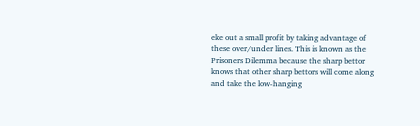eke out a small profit by taking advantage of these over/under lines. This is known as the Prisoners Dilemma because the sharp bettor knows that other sharp bettors will come along and take the low-hanging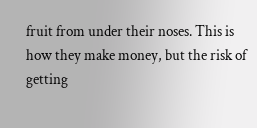fruit from under their noses. This is how they make money, but the risk of getting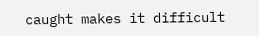caught makes it difficult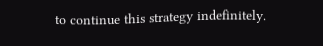to continue this strategy indefinitely.